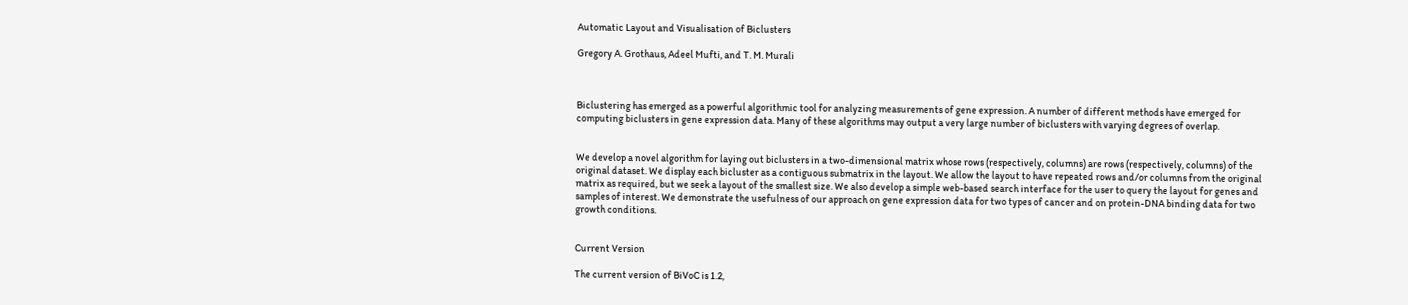Automatic Layout and Visualisation of Biclusters

Gregory A. Grothaus, Adeel Mufti, and T. M. Murali



Biclustering has emerged as a powerful algorithmic tool for analyzing measurements of gene expression. A number of different methods have emerged for computing biclusters in gene expression data. Many of these algorithms may output a very large number of biclusters with varying degrees of overlap.


We develop a novel algorithm for laying out biclusters in a two-dimensional matrix whose rows (respectively, columns) are rows (respectively, columns) of the original dataset. We display each bicluster as a contiguous submatrix in the layout. We allow the layout to have repeated rows and/or columns from the original matrix as required, but we seek a layout of the smallest size. We also develop a simple web-based search interface for the user to query the layout for genes and samples of interest. We demonstrate the usefulness of our approach on gene expression data for two types of cancer and on protein-DNA binding data for two growth conditions.


Current Version

The current version of BiVoC is 1.2,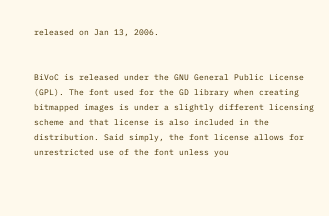released on Jan 13, 2006.


BiVoC is released under the GNU General Public License (GPL). The font used for the GD library when creating bitmapped images is under a slightly different licensing scheme and that license is also included in the distribution. Said simply, the font license allows for unrestricted use of the font unless you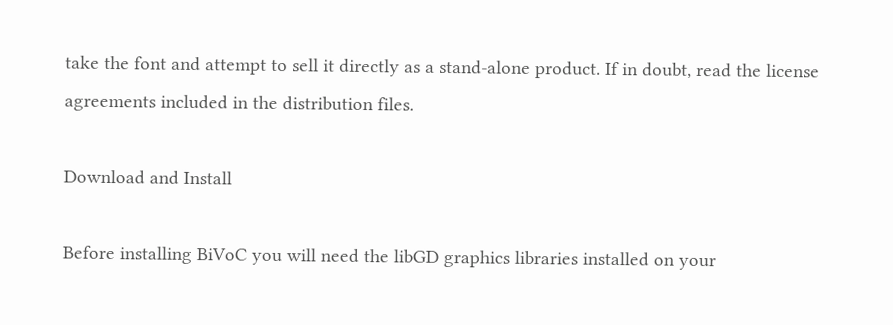take the font and attempt to sell it directly as a stand-alone product. If in doubt, read the license agreements included in the distribution files.

Download and Install

Before installing BiVoC you will need the libGD graphics libraries installed on your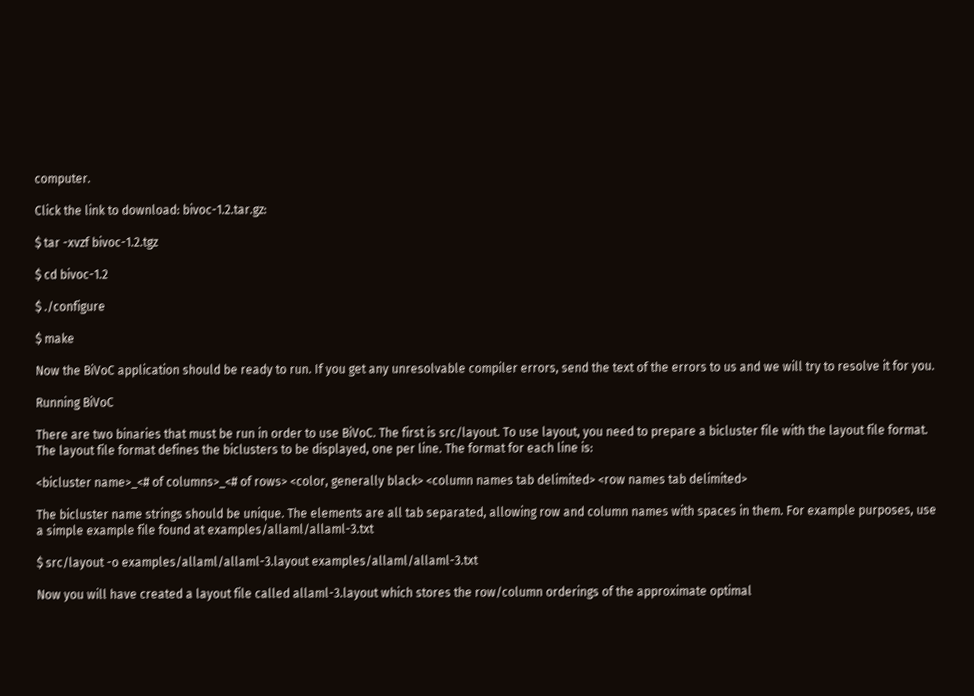computer.

Click the link to download: bivoc-1.2.tar.gz:

$ tar -xvzf bivoc-1.2.tgz

$ cd bivoc-1.2

$ ./configure

$ make

Now the BiVoC application should be ready to run. If you get any unresolvable compiler errors, send the text of the errors to us and we will try to resolve it for you.

Running BiVoC

There are two binaries that must be run in order to use BiVoC. The first is src/layout. To use layout, you need to prepare a bicluster file with the layout file format. The layout file format defines the biclusters to be displayed, one per line. The format for each line is:

<bicluster name>_<# of columns>_<# of rows> <color, generally black> <column names tab delimited> <row names tab delimited>

The bicluster name strings should be unique. The elements are all tab separated, allowing row and column names with spaces in them. For example purposes, use a simple example file found at examples/allaml/allaml-3.txt

$ src/layout -o examples/allaml/allaml-3.layout examples/allaml/allaml-3.txt

Now you will have created a layout file called allaml-3.layout which stores the row/column orderings of the approximate optimal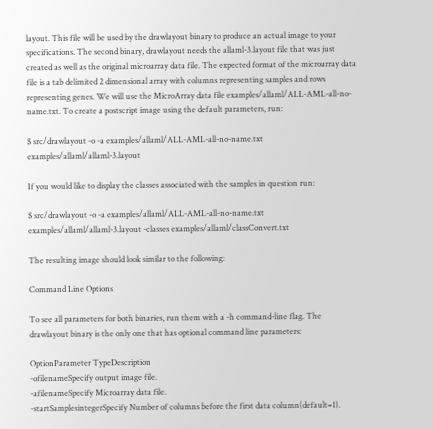layout. This file will be used by the drawlayout binary to produce an actual image to your specifications. The second binary, drawlayout needs the allaml-3.layout file that was just created as well as the original microarray data file. The expected format of the microarray data file is a tab delimited 2 dimensional array with columns representing samples and rows representing genes. We will use the MicroArray data file examples/allaml/ALL-AML-all-no-name.txt. To create a postscript image using the default parameters, run:

$ src/drawlayout -o -a examples/allaml/ALL-AML-all-no-name.txt examples/allaml/allaml-3.layout

If you would like to display the classes associated with the samples in question run:

$ src/drawlayout -o -a examples/allaml/ALL-AML-all-no-name.txt examples/allaml/allaml-3.layout -classes examples/allaml/classConvert.txt

The resulting image should look similar to the following:

Command Line Options

To see all parameters for both binaries, run them with a -h command-line flag. The drawlayout binary is the only one that has optional command line parameters:

OptionParameter TypeDescription
-ofilenameSpecify output image file.
-afilenameSpecify Microarray data file.
-startSamplesintegerSpecify Number of columns before the first data column(default=1).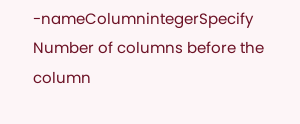-nameColumnintegerSpecify Number of columns before the column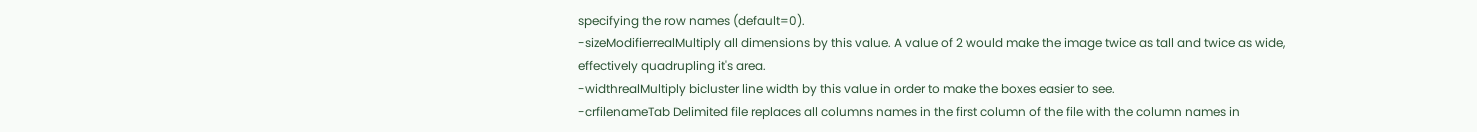specifying the row names (default=0).
-sizeModifierrealMultiply all dimensions by this value. A value of 2 would make the image twice as tall and twice as wide, effectively quadrupling it's area.
-widthrealMultiply bicluster line width by this value in order to make the boxes easier to see.
-crfilenameTab Delimited file replaces all columns names in the first column of the file with the column names in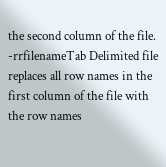the second column of the file.
-rrfilenameTab Delimited file replaces all row names in the first column of the file with the row names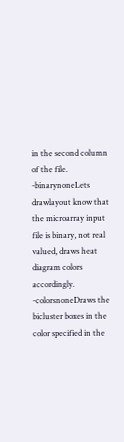in the second column of the file.
-binarynoneLets drawlayout know that the microarray input file is binary, not real valued, draws heat diagram colors accordingly.
-colorsnoneDraws the bicluster boxes in the color specified in the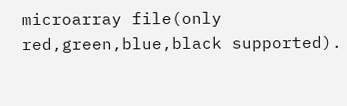microarray file(only red,green,blue,black supported).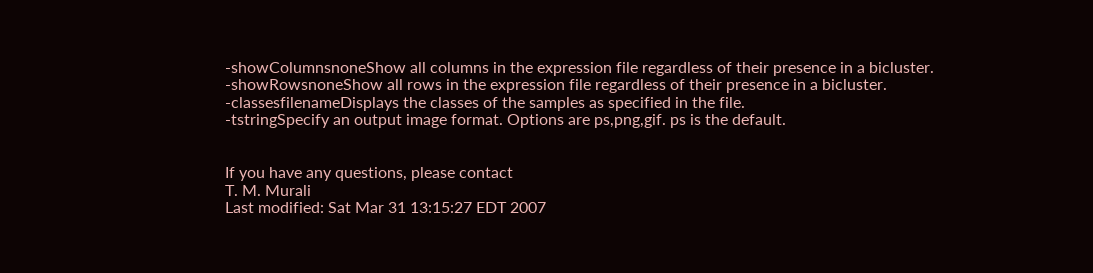-showColumnsnoneShow all columns in the expression file regardless of their presence in a bicluster.
-showRowsnoneShow all rows in the expression file regardless of their presence in a bicluster.
-classesfilenameDisplays the classes of the samples as specified in the file.
-tstringSpecify an output image format. Options are ps,png,gif. ps is the default.


If you have any questions, please contact
T. M. Murali
Last modified: Sat Mar 31 13:15:27 EDT 2007